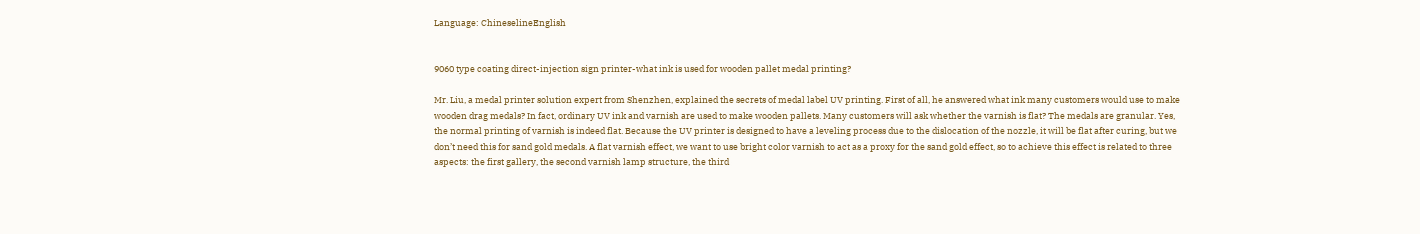Language: ChineselineEnglish


9060 type coating direct-injection sign printer-what ink is used for wooden pallet medal printing?

Mr. Liu, a medal printer solution expert from Shenzhen, explained the secrets of medal label UV printing. First of all, he answered what ink many customers would use to make wooden drag medals? In fact, ordinary UV ink and varnish are used to make wooden pallets. Many customers will ask whether the varnish is flat? The medals are granular. Yes, the normal printing of varnish is indeed flat. Because the UV printer is designed to have a leveling process due to the dislocation of the nozzle, it will be flat after curing, but we don’t need this for sand gold medals. A flat varnish effect, we want to use bright color varnish to act as a proxy for the sand gold effect, so to achieve this effect is related to three aspects: the first gallery, the second varnish lamp structure, the third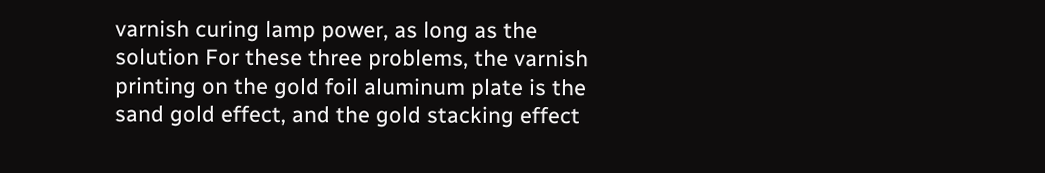varnish curing lamp power, as long as the solution For these three problems, the varnish printing on the gold foil aluminum plate is the sand gold effect, and the gold stacking effect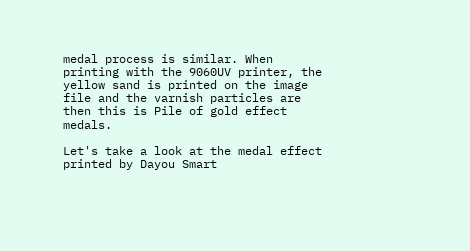medal process is similar. When printing with the 9060UV printer, the yellow sand is printed on the image file and the varnish particles are then this is Pile of gold effect medals.

Let's take a look at the medal effect printed by Dayou Smart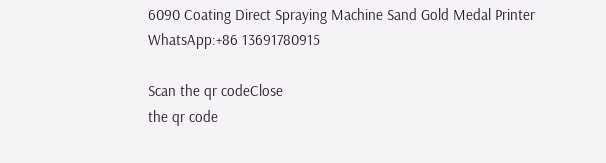6090 Coating Direct Spraying Machine Sand Gold Medal Printer
WhatsApp:+86 13691780915

Scan the qr codeClose
the qr code